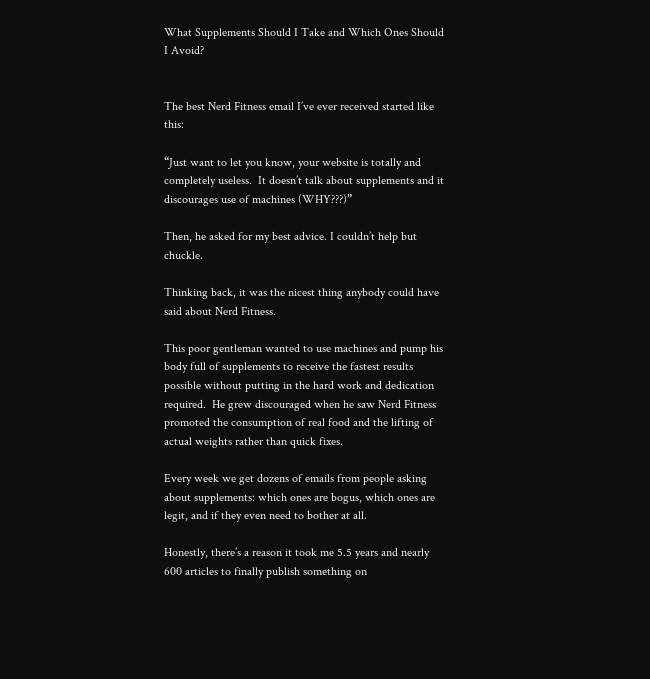What Supplements Should I Take and Which Ones Should I Avoid?


The best Nerd Fitness email I’ve ever received started like this:

“Just want to let you know, your website is totally and completely useless.  It doesn’t talk about supplements and it discourages use of machines (WHY???)”

Then, he asked for my best advice. I couldn’t help but chuckle.

Thinking back, it was the nicest thing anybody could have said about Nerd Fitness.

This poor gentleman wanted to use machines and pump his body full of supplements to receive the fastest results possible without putting in the hard work and dedication required.  He grew discouraged when he saw Nerd Fitness promoted the consumption of real food and the lifting of actual weights rather than quick fixes.

Every week we get dozens of emails from people asking about supplements: which ones are bogus, which ones are legit, and if they even need to bother at all.

Honestly, there’s a reason it took me 5.5 years and nearly 600 articles to finally publish something on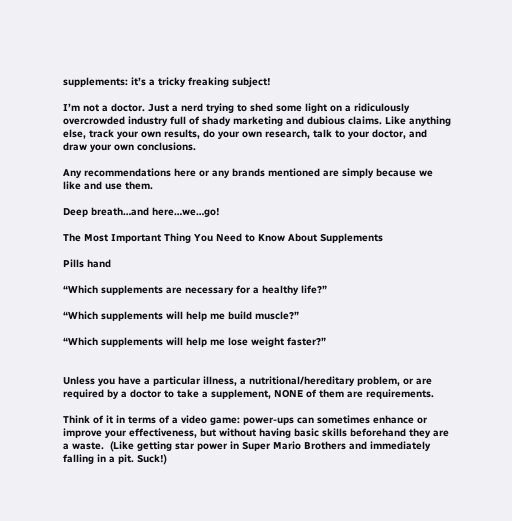supplements: it’s a tricky freaking subject!

I’m not a doctor. Just a nerd trying to shed some light on a ridiculously overcrowded industry full of shady marketing and dubious claims. Like anything else, track your own results, do your own research, talk to your doctor, and draw your own conclusions.

Any recommendations here or any brands mentioned are simply because we like and use them.

Deep breath…and here…we…go!

The Most Important Thing You Need to Know About Supplements

Pills hand

“Which supplements are necessary for a healthy life?”

“Which supplements will help me build muscle?”

“Which supplements will help me lose weight faster?”


Unless you have a particular illness, a nutritional/hereditary problem, or are required by a doctor to take a supplement, NONE of them are requirements.

Think of it in terms of a video game: power-ups can sometimes enhance or improve your effectiveness, but without having basic skills beforehand they are a waste.  (Like getting star power in Super Mario Brothers and immediately falling in a pit. Suck!)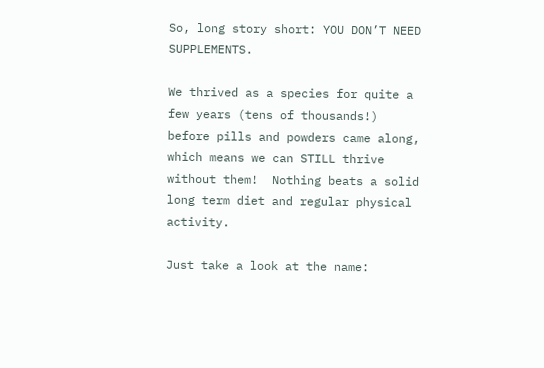So, long story short: YOU DON’T NEED SUPPLEMENTS.

We thrived as a species for quite a few years (tens of thousands!) before pills and powders came along, which means we can STILL thrive without them!  Nothing beats a solid long term diet and regular physical activity.

Just take a look at the name: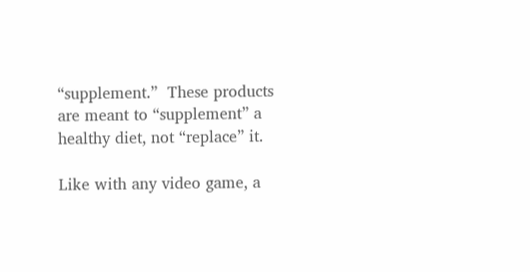“supplement.”  These products are meant to “supplement” a healthy diet, not “replace” it.

Like with any video game, a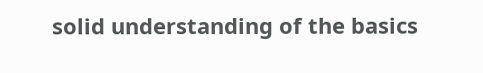solid understanding of the basics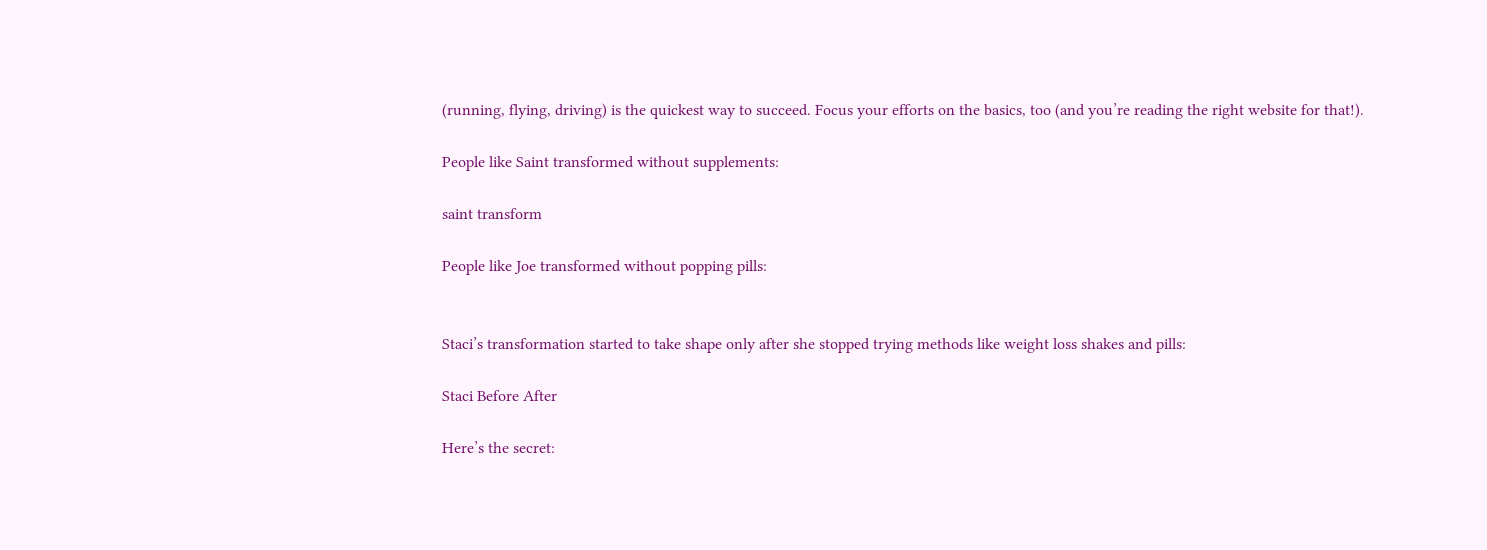(running, flying, driving) is the quickest way to succeed. Focus your efforts on the basics, too (and you’re reading the right website for that!).

People like Saint transformed without supplements:

saint transform

People like Joe transformed without popping pills:


Staci’s transformation started to take shape only after she stopped trying methods like weight loss shakes and pills:

Staci Before After

Here’s the secret: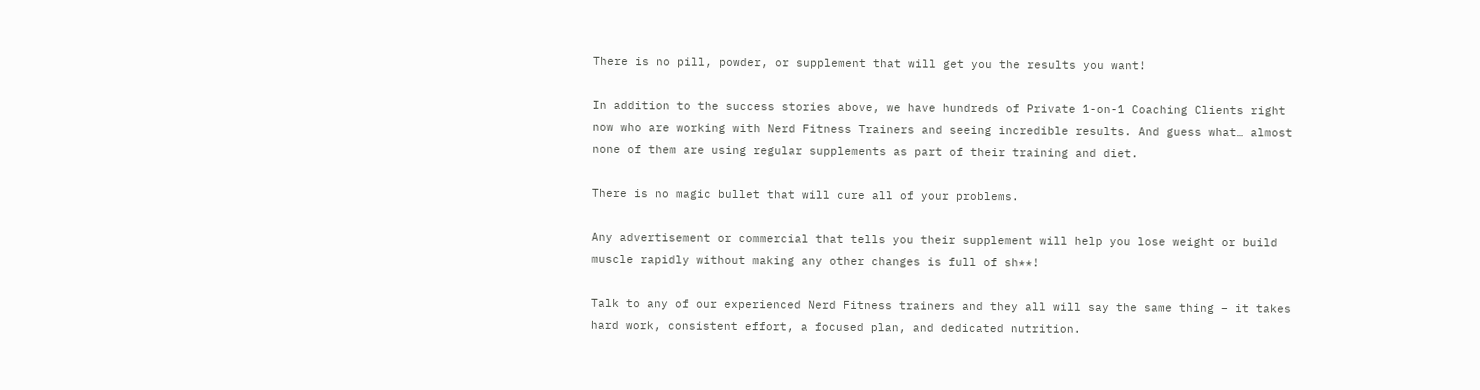There is no pill, powder, or supplement that will get you the results you want!

In addition to the success stories above, we have hundreds of Private 1-on-1 Coaching Clients right now who are working with Nerd Fitness Trainers and seeing incredible results. And guess what… almost none of them are using regular supplements as part of their training and diet.

There is no magic bullet that will cure all of your problems.

Any advertisement or commercial that tells you their supplement will help you lose weight or build muscle rapidly without making any other changes is full of sh**!

Talk to any of our experienced Nerd Fitness trainers and they all will say the same thing – it takes hard work, consistent effort, a focused plan, and dedicated nutrition.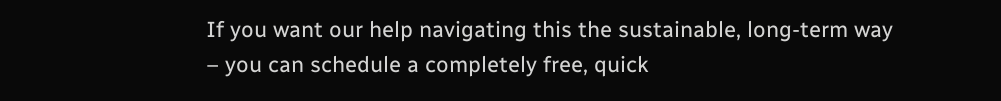If you want our help navigating this the sustainable, long-term way – you can schedule a completely free, quick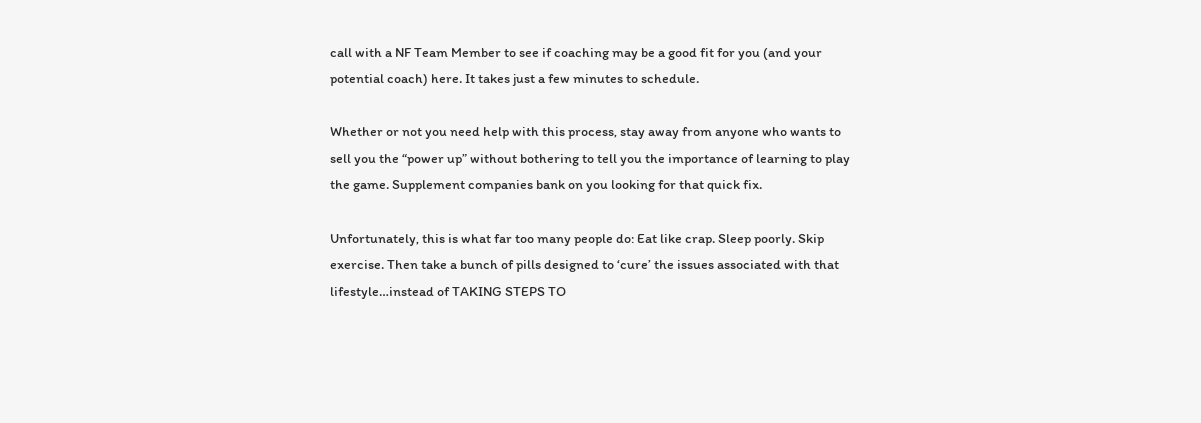call with a NF Team Member to see if coaching may be a good fit for you (and your potential coach) here. It takes just a few minutes to schedule.

Whether or not you need help with this process, stay away from anyone who wants to sell you the “power up” without bothering to tell you the importance of learning to play the game. Supplement companies bank on you looking for that quick fix.

Unfortunately, this is what far too many people do: Eat like crap. Sleep poorly. Skip exercise. Then take a bunch of pills designed to ‘cure’ the issues associated with that lifestyle…instead of TAKING STEPS TO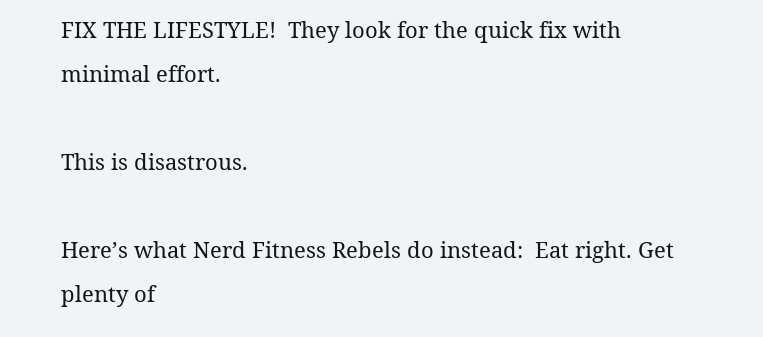FIX THE LIFESTYLE!  They look for the quick fix with minimal effort.

This is disastrous.

Here’s what Nerd Fitness Rebels do instead:  Eat right. Get plenty of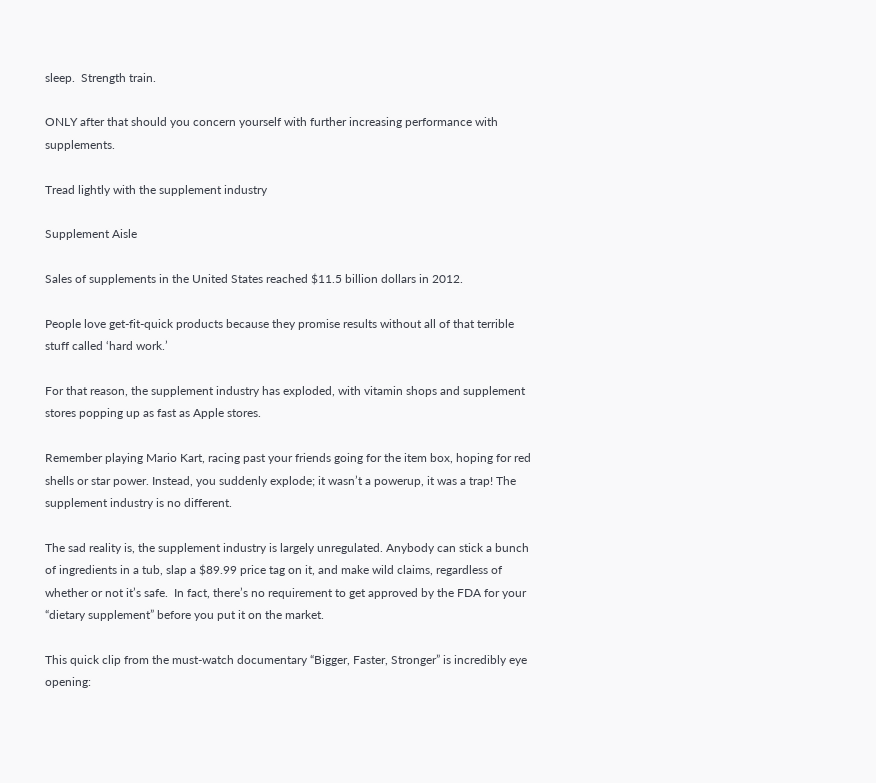sleep.  Strength train.

ONLY after that should you concern yourself with further increasing performance with supplements.

Tread lightly with the supplement industry

Supplement Aisle

Sales of supplements in the United States reached $11.5 billion dollars in 2012.

People love get-fit-quick products because they promise results without all of that terrible stuff called ‘hard work.’

For that reason, the supplement industry has exploded, with vitamin shops and supplement stores popping up as fast as Apple stores.

Remember playing Mario Kart, racing past your friends going for the item box, hoping for red shells or star power. Instead, you suddenly explode; it wasn’t a powerup, it was a trap! The supplement industry is no different.

The sad reality is, the supplement industry is largely unregulated. Anybody can stick a bunch of ingredients in a tub, slap a $89.99 price tag on it, and make wild claims, regardless of whether or not it’s safe.  In fact, there’s no requirement to get approved by the FDA for your “dietary supplement” before you put it on the market.

This quick clip from the must-watch documentary “Bigger, Faster, Stronger” is incredibly eye opening: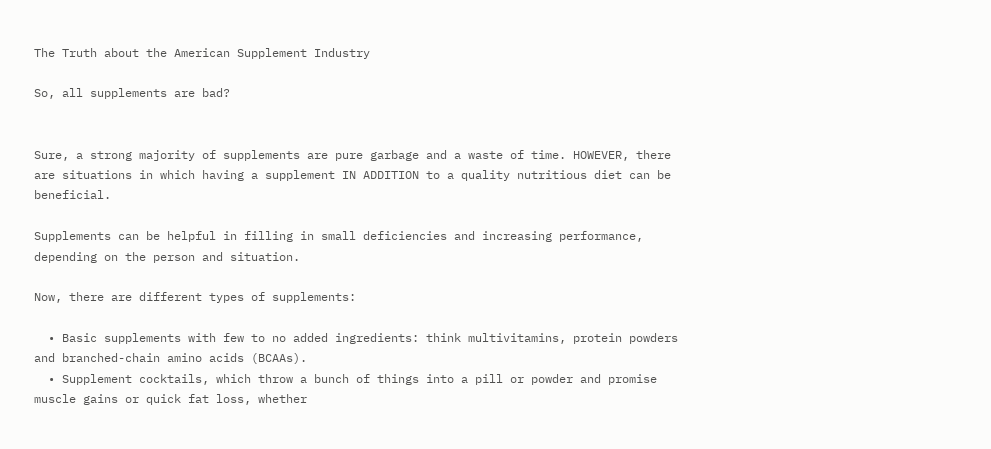The Truth about the American Supplement Industry

So, all supplements are bad?


Sure, a strong majority of supplements are pure garbage and a waste of time. HOWEVER, there are situations in which having a supplement IN ADDITION to a quality nutritious diet can be beneficial.

Supplements can be helpful in filling in small deficiencies and increasing performance, depending on the person and situation.

Now, there are different types of supplements:

  • Basic supplements with few to no added ingredients: think multivitamins, protein powders and branched-chain amino acids (BCAAs).
  • Supplement cocktails, which throw a bunch of things into a pill or powder and promise muscle gains or quick fat loss, whether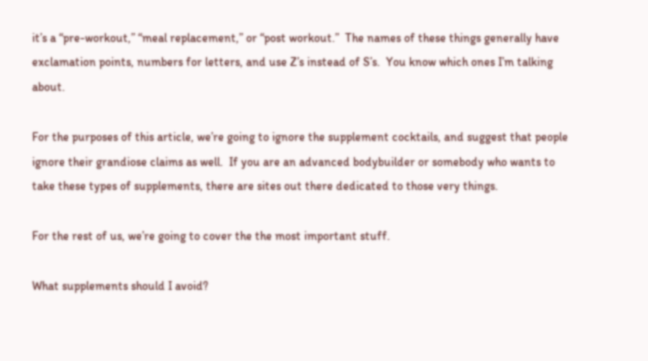it’s a “pre-workout,” “meal replacement,” or “post workout.”  The names of these things generally have exclamation points, numbers for letters, and use Z’s instead of S’s.  You know which ones I’m talking about.

For the purposes of this article, we’re going to ignore the supplement cocktails, and suggest that people ignore their grandiose claims as well.  If you are an advanced bodybuilder or somebody who wants to take these types of supplements, there are sites out there dedicated to those very things.

For the rest of us, we’re going to cover the the most important stuff.

What supplements should I avoid?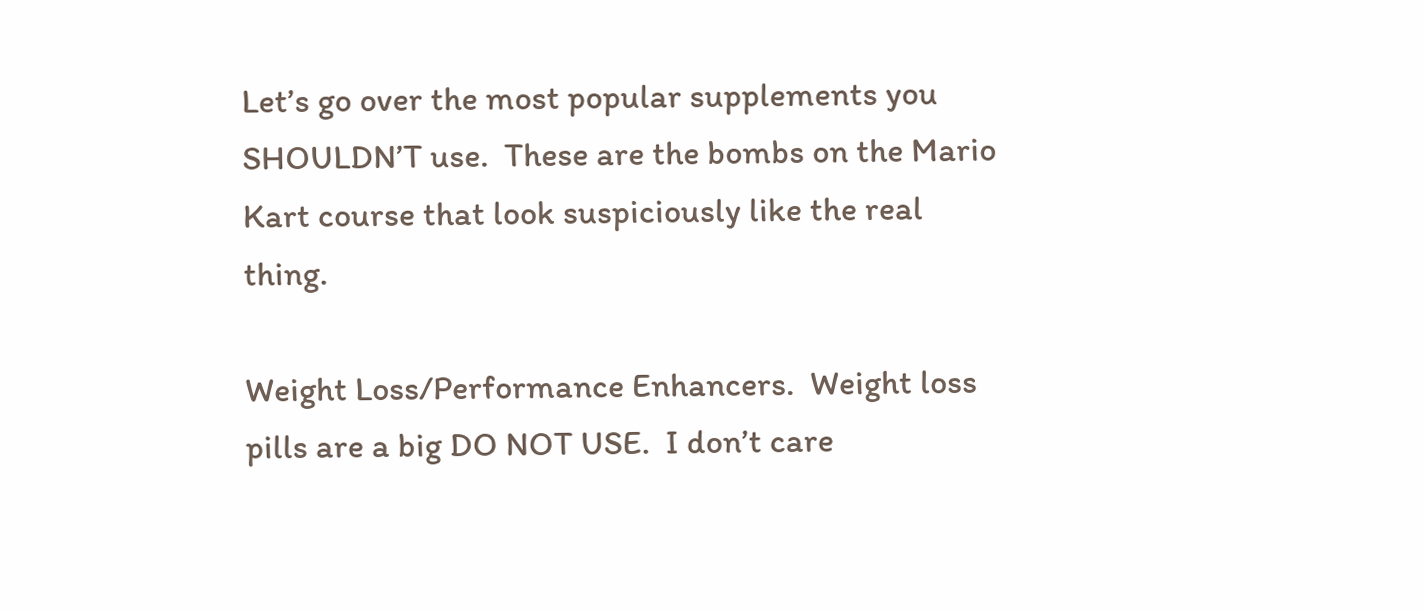Let’s go over the most popular supplements you SHOULDN’T use.  These are the bombs on the Mario Kart course that look suspiciously like the real thing.

Weight Loss/Performance Enhancers.  Weight loss pills are a big DO NOT USE.  I don’t care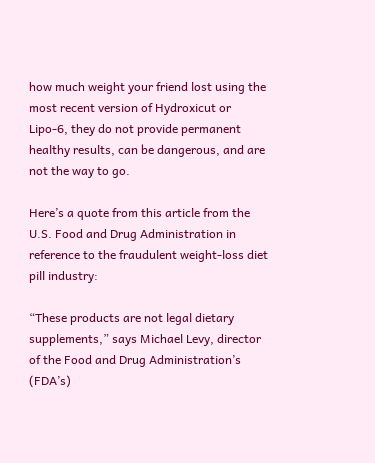how much weight your friend lost using the most recent version of Hydroxicut or Lipo-6, they do not provide permanent healthy results, can be dangerous, and are not the way to go.

Here’s a quote from this article from the U.S. Food and Drug Administration in reference to the fraudulent weight-loss diet pill industry:

“These products are not legal dietary supplements,” says Michael Levy, director of the Food and Drug Administration’s (FDA’s)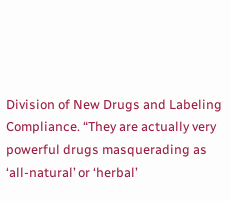Division of New Drugs and Labeling Compliance. “They are actually very powerful drugs masquerading as ‘all-natural’ or ‘herbal’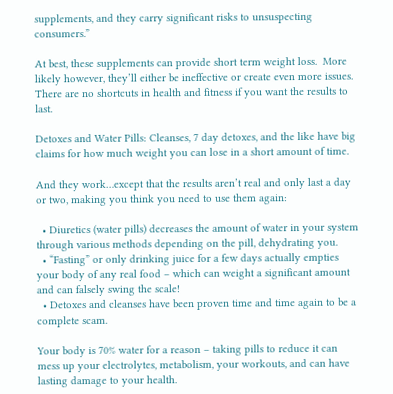supplements, and they carry significant risks to unsuspecting consumers.”

At best, these supplements can provide short term weight loss.  More likely however, they’ll either be ineffective or create even more issues.  There are no shortcuts in health and fitness if you want the results to last.

Detoxes and Water Pills: Cleanses, 7 day detoxes, and the like have big claims for how much weight you can lose in a short amount of time.

And they work…except that the results aren’t real and only last a day or two, making you think you need to use them again:

  • Diuretics (water pills) decreases the amount of water in your system through various methods depending on the pill, dehydrating you.
  • “Fasting” or only drinking juice for a few days actually empties your body of any real food – which can weight a significant amount and can falsely swing the scale!
  • Detoxes and cleanses have been proven time and time again to be a complete scam.

Your body is 70% water for a reason – taking pills to reduce it can mess up your electrolytes, metabolism, your workouts, and can have lasting damage to your health.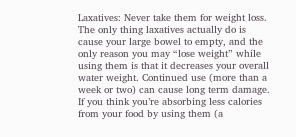Laxatives: Never take them for weight loss. The only thing laxatives actually do is cause your large bowel to empty, and the only reason you may “lose weight” while using them is that it decreases your overall water weight. Continued use (more than a week or two) can cause long term damage. If you think you’re absorbing less calories from your food by using them (a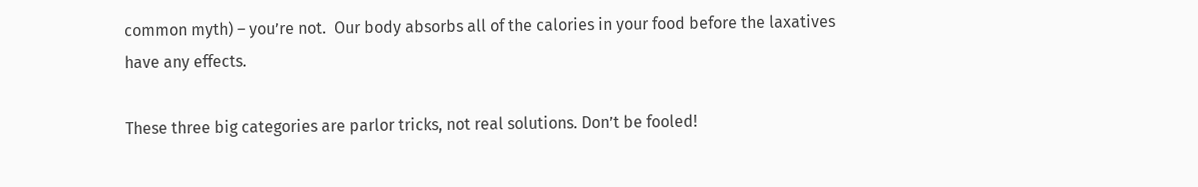common myth) – you’re not.  Our body absorbs all of the calories in your food before the laxatives have any effects.

These three big categories are parlor tricks, not real solutions. Don’t be fooled!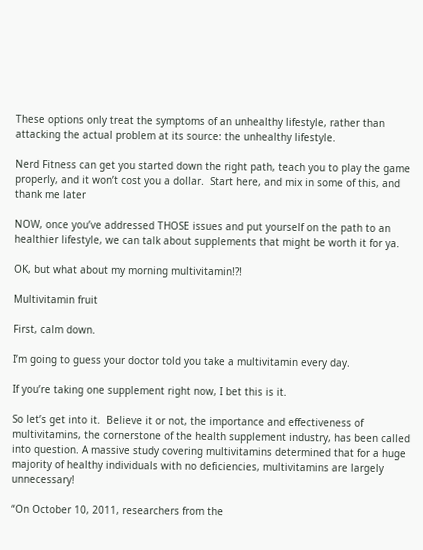These options only treat the symptoms of an unhealthy lifestyle, rather than attacking the actual problem at its source: the unhealthy lifestyle.

Nerd Fitness can get you started down the right path, teach you to play the game properly, and it won’t cost you a dollar.  Start here, and mix in some of this, and thank me later

NOW, once you’ve addressed THOSE issues and put yourself on the path to an healthier lifestyle, we can talk about supplements that might be worth it for ya.

OK, but what about my morning multivitamin!?!

Multivitamin fruit

First, calm down.

I’m going to guess your doctor told you take a multivitamin every day.

If you’re taking one supplement right now, I bet this is it.

So let’s get into it.  Believe it or not, the importance and effectiveness of multivitamins, the cornerstone of the health supplement industry, has been called into question. A massive study covering multivitamins determined that for a huge majority of healthy individuals with no deficiencies, multivitamins are largely unnecessary!

“On October 10, 2011, researchers from the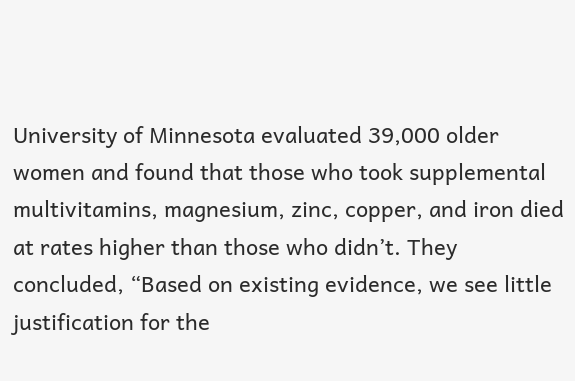University of Minnesota evaluated 39,000 older women and found that those who took supplemental multivitamins, magnesium, zinc, copper, and iron died at rates higher than those who didn’t. They concluded, “Based on existing evidence, we see little justification for the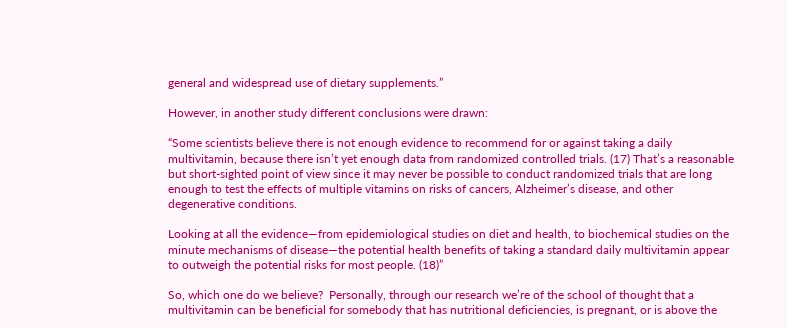general and widespread use of dietary supplements.”

However, in another study different conclusions were drawn:

“Some scientists believe there is not enough evidence to recommend for or against taking a daily multivitamin, because there isn’t yet enough data from randomized controlled trials. (17) That’s a reasonable but short-sighted point of view since it may never be possible to conduct randomized trials that are long enough to test the effects of multiple vitamins on risks of cancers, Alzheimer’s disease, and other degenerative conditions.

Looking at all the evidence—from epidemiological studies on diet and health, to biochemical studies on the minute mechanisms of disease—the potential health benefits of taking a standard daily multivitamin appear to outweigh the potential risks for most people. (18)”

So, which one do we believe?  Personally, through our research we’re of the school of thought that a multivitamin can be beneficial for somebody that has nutritional deficiencies, is pregnant, or is above the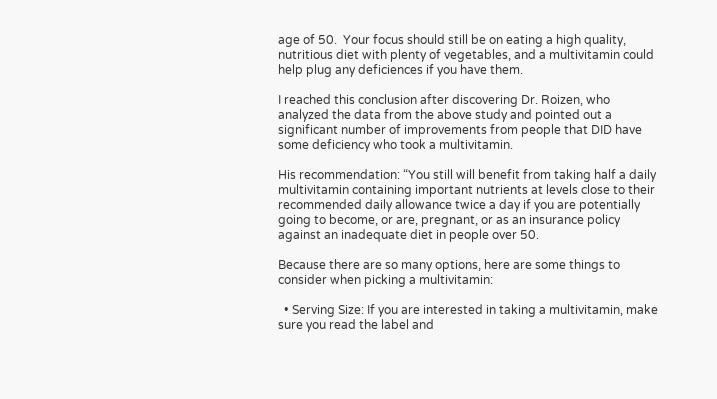age of 50.  Your focus should still be on eating a high quality, nutritious diet with plenty of vegetables, and a multivitamin could help plug any deficiences if you have them.

I reached this conclusion after discovering Dr. Roizen, who analyzed the data from the above study and pointed out a significant number of improvements from people that DID have some deficiency who took a multivitamin.

His recommendation: “You still will benefit from taking half a daily multivitamin containing important nutrients at levels close to their recommended daily allowance twice a day if you are potentially going to become, or are, pregnant, or as an insurance policy against an inadequate diet in people over 50.

Because there are so many options, here are some things to consider when picking a multivitamin:

  • Serving Size: If you are interested in taking a multivitamin, make sure you read the label and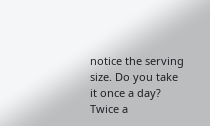notice the serving size. Do you take it once a day? Twice a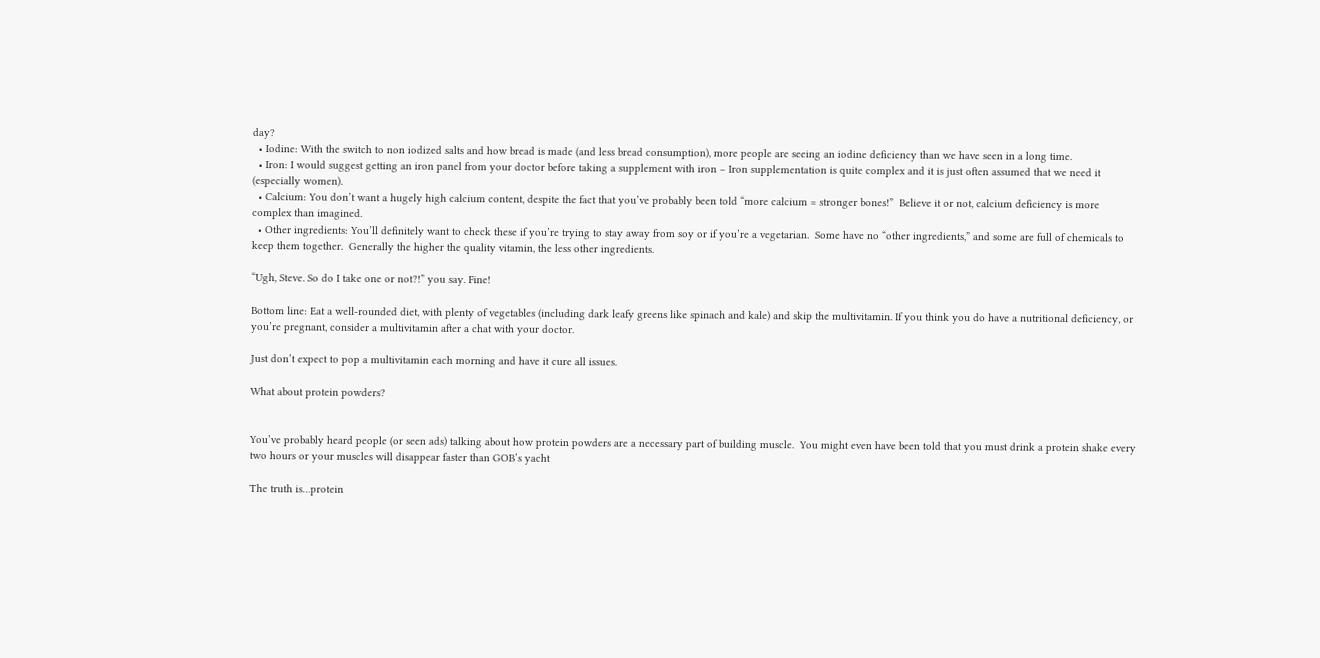day?
  • Iodine: With the switch to non iodized salts and how bread is made (and less bread consumption), more people are seeing an iodine deficiency than we have seen in a long time.
  • Iron: I would suggest getting an iron panel from your doctor before taking a supplement with iron – Iron supplementation is quite complex and it is just often assumed that we need it (especially women).
  • Calcium: You don’t want a hugely high calcium content, despite the fact that you’ve probably been told “more calcium = stronger bones!”  Believe it or not, calcium deficiency is more complex than imagined.
  • Other ingredients: You’ll definitely want to check these if you’re trying to stay away from soy or if you’re a vegetarian.  Some have no “other ingredients,” and some are full of chemicals to keep them together.  Generally the higher the quality vitamin, the less other ingredients.

“Ugh, Steve. So do I take one or not?!” you say. Fine!

Bottom line: Eat a well-rounded diet, with plenty of vegetables (including dark leafy greens like spinach and kale) and skip the multivitamin. If you think you do have a nutritional deficiency, or you’re pregnant, consider a multivitamin after a chat with your doctor.

Just don’t expect to pop a multivitamin each morning and have it cure all issues.

What about protein powders?


You’ve probably heard people (or seen ads) talking about how protein powders are a necessary part of building muscle.  You might even have been told that you must drink a protein shake every two hours or your muscles will disappear faster than GOB’s yacht

The truth is…protein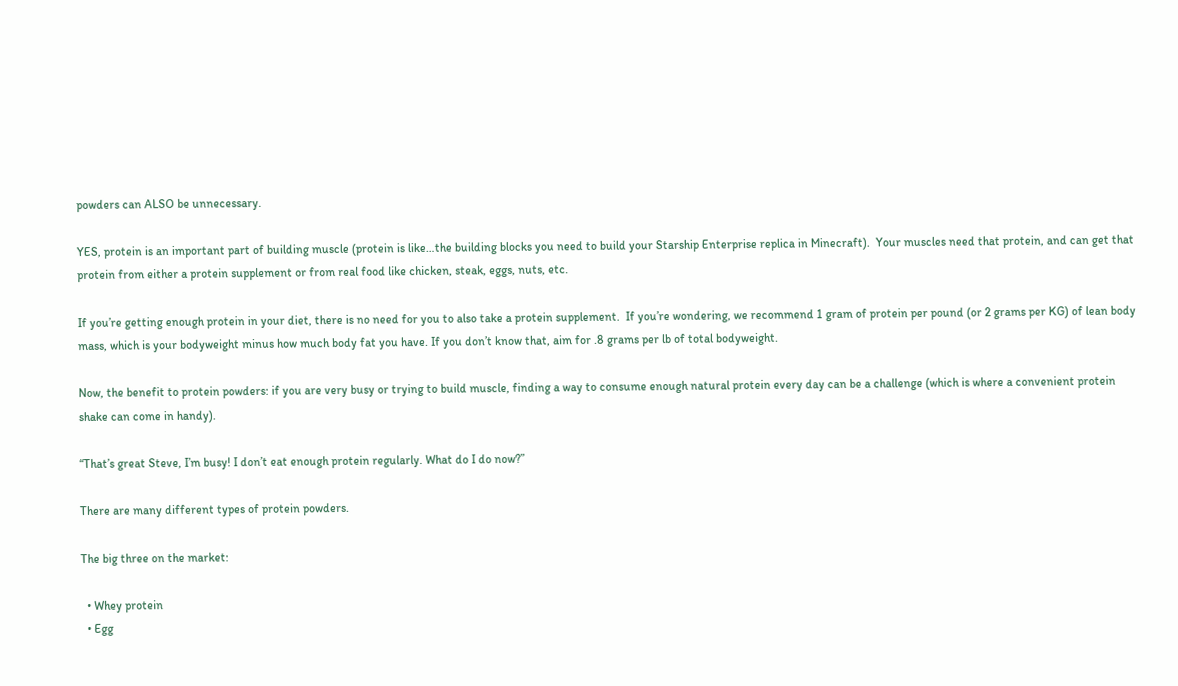powders can ALSO be unnecessary.

YES, protein is an important part of building muscle (protein is like…the building blocks you need to build your Starship Enterprise replica in Minecraft).  Your muscles need that protein, and can get that protein from either a protein supplement or from real food like chicken, steak, eggs, nuts, etc.

If you’re getting enough protein in your diet, there is no need for you to also take a protein supplement.  If you’re wondering, we recommend 1 gram of protein per pound (or 2 grams per KG) of lean body mass, which is your bodyweight minus how much body fat you have. If you don’t know that, aim for .8 grams per lb of total bodyweight.

Now, the benefit to protein powders: if you are very busy or trying to build muscle, finding a way to consume enough natural protein every day can be a challenge (which is where a convenient protein shake can come in handy).

“That’s great Steve, I’m busy! I don’t eat enough protein regularly. What do I do now?”

There are many different types of protein powders.

The big three on the market:

  • Whey protein
  • Egg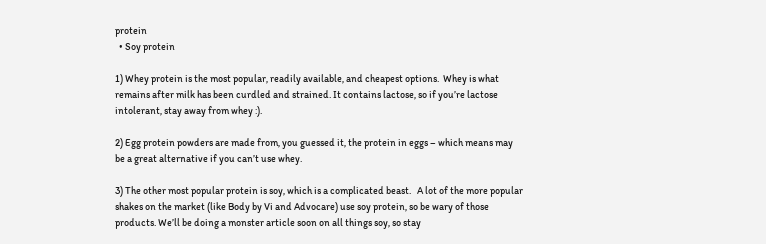protein
  • Soy protein

1) Whey protein is the most popular, readily available, and cheapest options.  Whey is what remains after milk has been curdled and strained. It contains lactose, so if you’re lactose intolerant, stay away from whey :).

2) Egg protein powders are made from, you guessed it, the protein in eggs – which means may be a great alternative if you can’t use whey.

3) The other most popular protein is soy, which is a complicated beast.   A lot of the more popular shakes on the market (like Body by Vi and Advocare) use soy protein, so be wary of those products. We’ll be doing a monster article soon on all things soy, so stay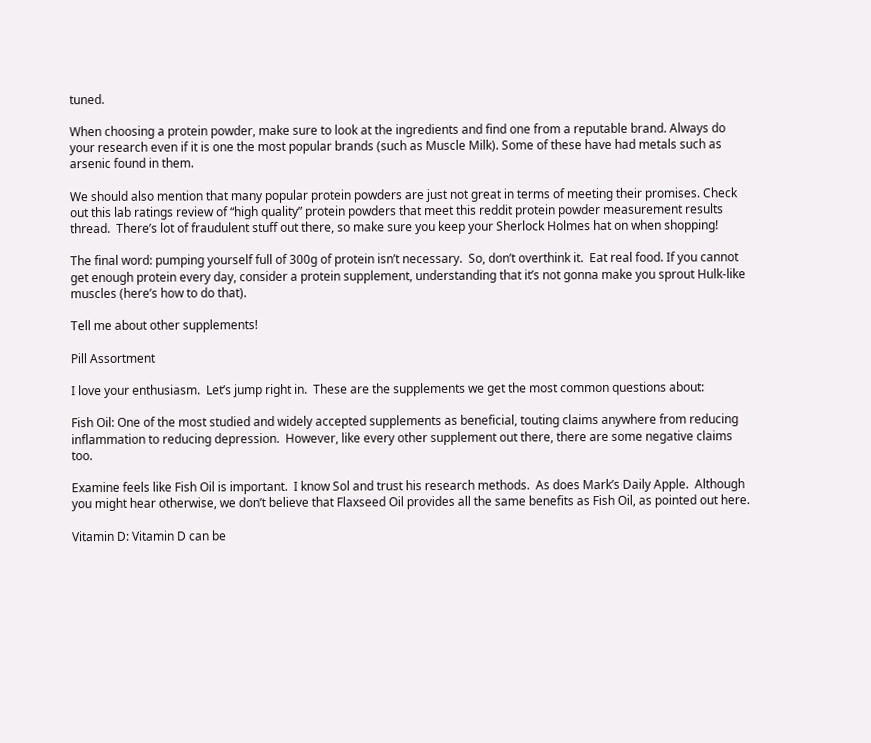tuned.

When choosing a protein powder, make sure to look at the ingredients and find one from a reputable brand. Always do your research even if it is one the most popular brands (such as Muscle Milk). Some of these have had metals such as arsenic found in them.

We should also mention that many popular protein powders are just not great in terms of meeting their promises. Check out this lab ratings review of “high quality” protein powders that meet this reddit protein powder measurement results thread.  There’s lot of fraudulent stuff out there, so make sure you keep your Sherlock Holmes hat on when shopping!

The final word: pumping yourself full of 300g of protein isn’t necessary.  So, don’t overthink it.  Eat real food. If you cannot get enough protein every day, consider a protein supplement, understanding that it’s not gonna make you sprout Hulk-like muscles (here’s how to do that).

Tell me about other supplements!

Pill Assortment

I love your enthusiasm.  Let’s jump right in.  These are the supplements we get the most common questions about:

Fish Oil: One of the most studied and widely accepted supplements as beneficial, touting claims anywhere from reducing inflammation to reducing depression.  However, like every other supplement out there, there are some negative claims too.

Examine feels like Fish Oil is important.  I know Sol and trust his research methods.  As does Mark’s Daily Apple.  Although you might hear otherwise, we don’t believe that Flaxseed Oil provides all the same benefits as Fish Oil, as pointed out here.

Vitamin D: Vitamin D can be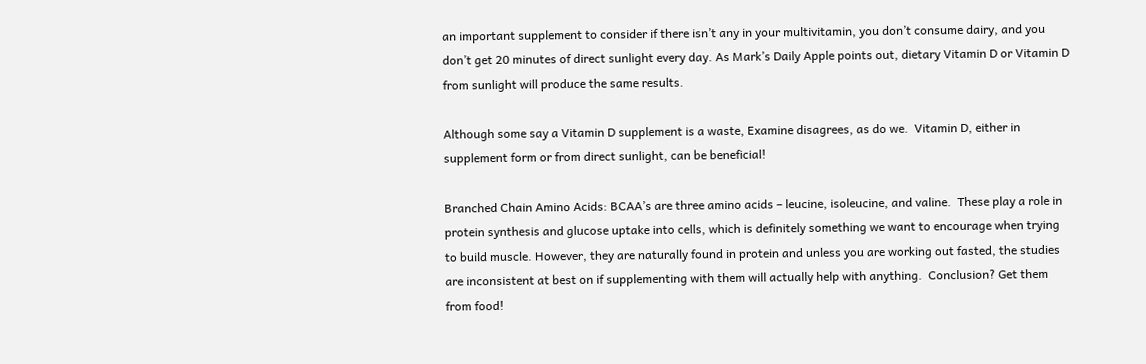an important supplement to consider if there isn’t any in your multivitamin, you don’t consume dairy, and you don’t get 20 minutes of direct sunlight every day. As Mark’s Daily Apple points out, dietary Vitamin D or Vitamin D from sunlight will produce the same results.

Although some say a Vitamin D supplement is a waste, Examine disagrees, as do we.  Vitamin D, either in supplement form or from direct sunlight, can be beneficial!

Branched Chain Amino Acids: BCAA’s are three amino acids – leucine, isoleucine, and valine.  These play a role in protein synthesis and glucose uptake into cells, which is definitely something we want to encourage when trying to build muscle. However, they are naturally found in protein and unless you are working out fasted, the studies are inconsistent at best on if supplementing with them will actually help with anything.  Conclusion? Get them from food!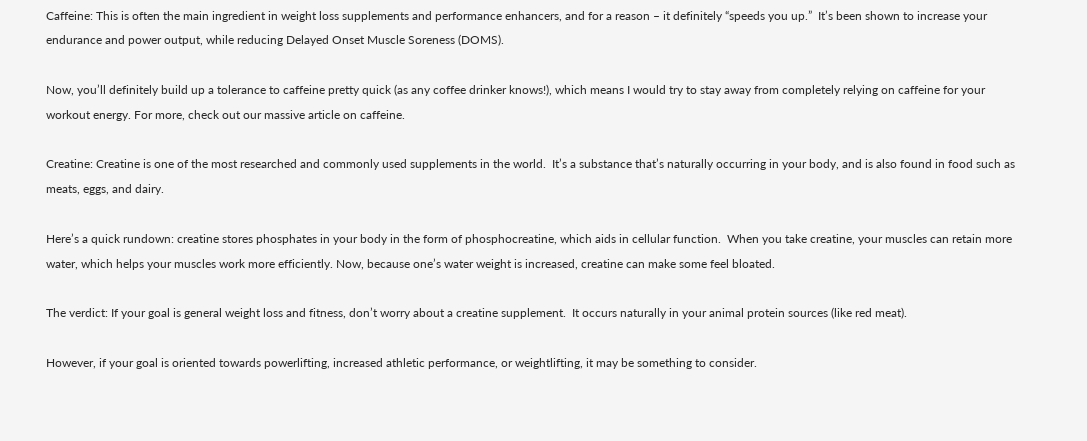Caffeine: This is often the main ingredient in weight loss supplements and performance enhancers, and for a reason – it definitely “speeds you up.”  It’s been shown to increase your endurance and power output, while reducing Delayed Onset Muscle Soreness (DOMS).

Now, you’ll definitely build up a tolerance to caffeine pretty quick (as any coffee drinker knows!), which means I would try to stay away from completely relying on caffeine for your workout energy. For more, check out our massive article on caffeine.

Creatine: Creatine is one of the most researched and commonly used supplements in the world.  It’s a substance that’s naturally occurring in your body, and is also found in food such as meats, eggs, and dairy.

Here’s a quick rundown: creatine stores phosphates in your body in the form of phosphocreatine, which aids in cellular function.  When you take creatine, your muscles can retain more water, which helps your muscles work more efficiently. Now, because one’s water weight is increased, creatine can make some feel bloated.

The verdict: If your goal is general weight loss and fitness, don’t worry about a creatine supplement.  It occurs naturally in your animal protein sources (like red meat).

However, if your goal is oriented towards powerlifting, increased athletic performance, or weightlifting, it may be something to consider.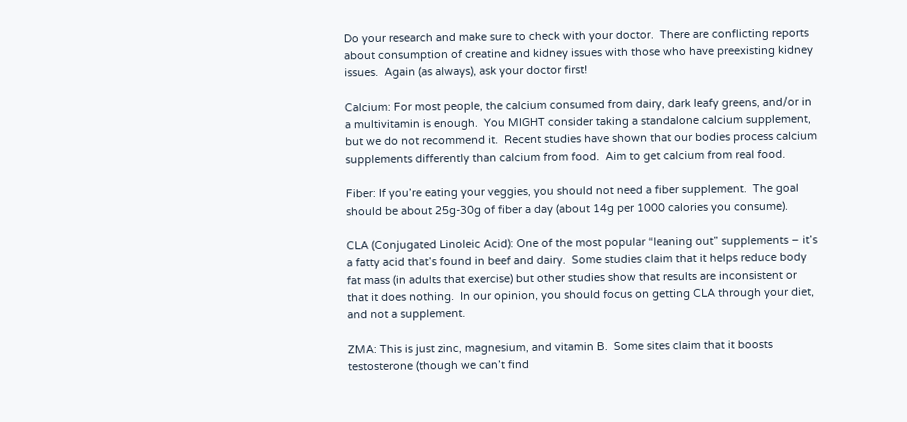Do your research and make sure to check with your doctor.  There are conflicting reports about consumption of creatine and kidney issues with those who have preexisting kidney issues.  Again (as always), ask your doctor first!

Calcium: For most people, the calcium consumed from dairy, dark leafy greens, and/or in a multivitamin is enough.  You MIGHT consider taking a standalone calcium supplement, but we do not recommend it.  Recent studies have shown that our bodies process calcium supplements differently than calcium from food.  Aim to get calcium from real food.

Fiber: If you’re eating your veggies, you should not need a fiber supplement.  The goal should be about 25g-30g of fiber a day (about 14g per 1000 calories you consume).

CLA (Conjugated Linoleic Acid): One of the most popular “leaning out” supplements – it’s a fatty acid that’s found in beef and dairy.  Some studies claim that it helps reduce body fat mass (in adults that exercise) but other studies show that results are inconsistent or that it does nothing.  In our opinion, you should focus on getting CLA through your diet, and not a supplement.

ZMA: This is just zinc, magnesium, and vitamin B.  Some sites claim that it boosts testosterone (though we can’t find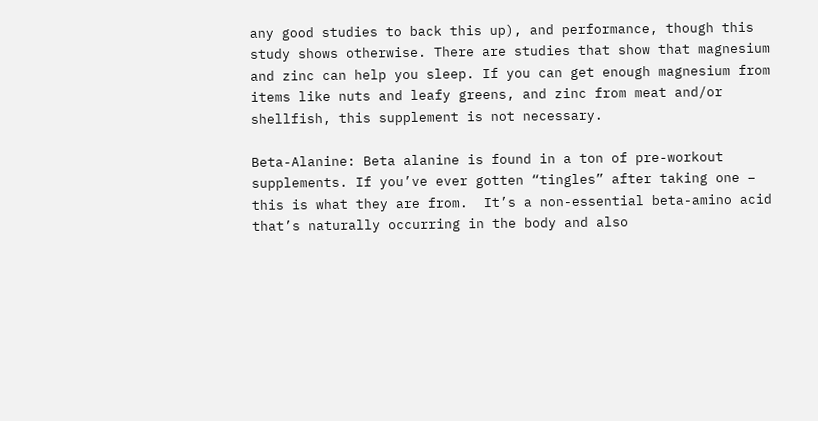any good studies to back this up), and performance, though this study shows otherwise. There are studies that show that magnesium and zinc can help you sleep. If you can get enough magnesium from items like nuts and leafy greens, and zinc from meat and/or shellfish, this supplement is not necessary.

Beta-Alanine: Beta alanine is found in a ton of pre-workout supplements. If you’ve ever gotten “tingles” after taking one – this is what they are from.  It’s a non-essential beta-amino acid that’s naturally occurring in the body and also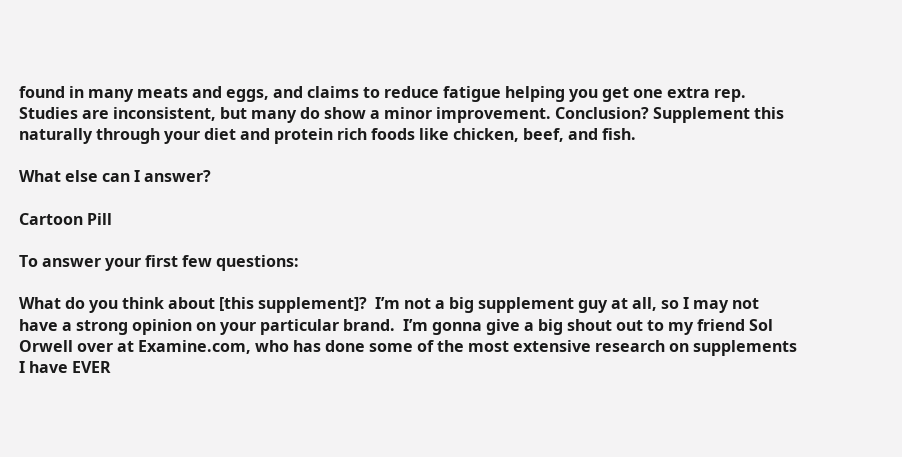found in many meats and eggs, and claims to reduce fatigue helping you get one extra rep.  Studies are inconsistent, but many do show a minor improvement. Conclusion? Supplement this naturally through your diet and protein rich foods like chicken, beef, and fish.

What else can I answer?

Cartoon Pill

To answer your first few questions:

What do you think about [this supplement]?  I’m not a big supplement guy at all, so I may not have a strong opinion on your particular brand.  I’m gonna give a big shout out to my friend Sol Orwell over at Examine.com, who has done some of the most extensive research on supplements I have EVER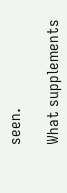seen.

What supplements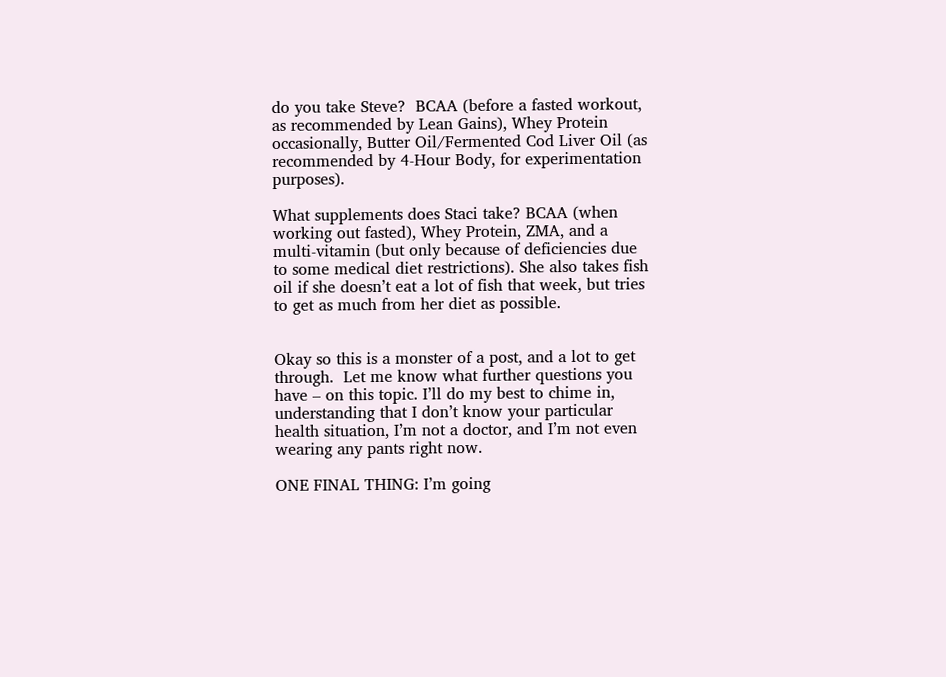do you take Steve?  BCAA (before a fasted workout, as recommended by Lean Gains), Whey Protein occasionally, Butter Oil/Fermented Cod Liver Oil (as recommended by 4-Hour Body, for experimentation purposes).

What supplements does Staci take? BCAA (when working out fasted), Whey Protein, ZMA, and a multi-vitamin (but only because of deficiencies due to some medical diet restrictions). She also takes fish oil if she doesn’t eat a lot of fish that week, but tries to get as much from her diet as possible.


Okay so this is a monster of a post, and a lot to get through.  Let me know what further questions you have – on this topic. I’ll do my best to chime in, understanding that I don’t know your particular health situation, I’m not a doctor, and I’m not even wearing any pants right now.

ONE FINAL THING: I’m going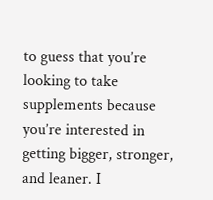to guess that you’re looking to take supplements because you’re interested in getting bigger, stronger, and leaner. I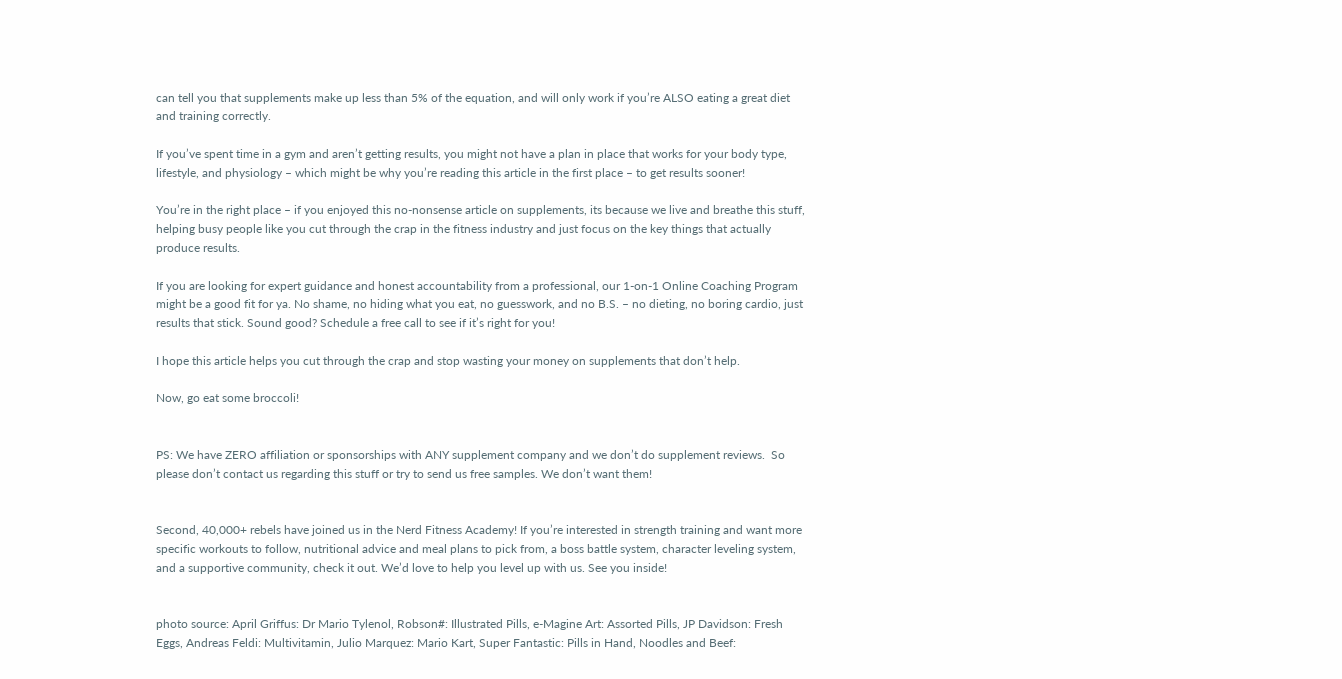can tell you that supplements make up less than 5% of the equation, and will only work if you’re ALSO eating a great diet and training correctly.

If you’ve spent time in a gym and aren’t getting results, you might not have a plan in place that works for your body type, lifestyle, and physiology – which might be why you’re reading this article in the first place – to get results sooner!

You’re in the right place – if you enjoyed this no-nonsense article on supplements, its because we live and breathe this stuff, helping busy people like you cut through the crap in the fitness industry and just focus on the key things that actually produce results.

If you are looking for expert guidance and honest accountability from a professional, our 1-on-1 Online Coaching Program might be a good fit for ya. No shame, no hiding what you eat, no guesswork, and no B.S. – no dieting, no boring cardio, just results that stick. Sound good? Schedule a free call to see if it’s right for you!

I hope this article helps you cut through the crap and stop wasting your money on supplements that don’t help.

Now, go eat some broccoli!


PS: We have ZERO affiliation or sponsorships with ANY supplement company and we don’t do supplement reviews.  So please don’t contact us regarding this stuff or try to send us free samples. We don’t want them!


Second, 40,000+ rebels have joined us in the Nerd Fitness Academy! If you’re interested in strength training and want more specific workouts to follow, nutritional advice and meal plans to pick from, a boss battle system, character leveling system, and a supportive community, check it out. We’d love to help you level up with us. See you inside!


photo source: April Griffus: Dr Mario Tylenol, Robson#: Illustrated Pills, e-Magine Art: Assorted Pills, JP Davidson: Fresh Eggs, Andreas Feldi: Multivitamin, Julio Marquez: Mario Kart, Super Fantastic: Pills in Hand, Noodles and Beef: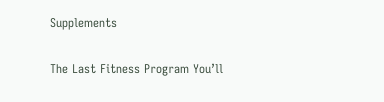Supplements

The Last Fitness Program You’ll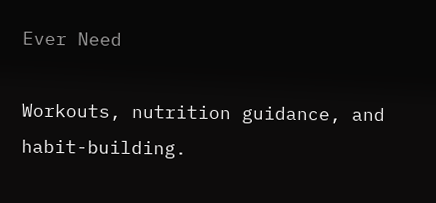Ever Need

Workouts, nutrition guidance, and habit-building.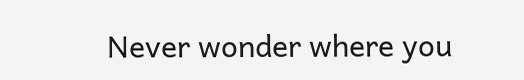Never wonder where you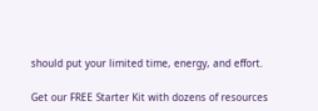should put your limited time, energy, and effort.

Get our FREE Starter Kit with dozens of resources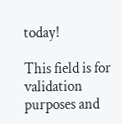today!

This field is for validation purposes and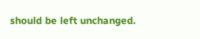should be left unchanged.